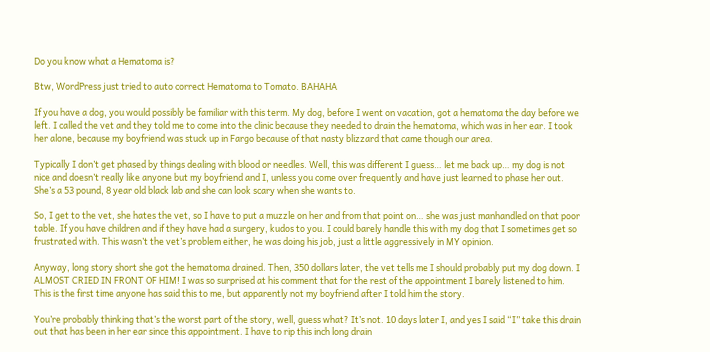Do you know what a Hematoma is?

Btw, WordPress just tried to auto correct Hematoma to Tomato. BAHAHA

If you have a dog, you would possibly be familiar with this term. My dog, before I went on vacation, got a hematoma the day before we left. I called the vet and they told me to come into the clinic because they needed to drain the hematoma, which was in her ear. I took her alone, because my boyfriend was stuck up in Fargo because of that nasty blizzard that came though our area.

Typically I don’t get phased by things dealing with blood or needles. Well, this was different I guess… let me back up… my dog is not nice and doesn’t really like anyone but my boyfriend and I, unless you come over frequently and have just learned to phase her out. She’s a 53 pound, 8 year old black lab and she can look scary when she wants to.

So, I get to the vet, she hates the vet, so I have to put a muzzle on her and from that point on… she was just manhandled on that poor table. If you have children and if they have had a surgery, kudos to you. I could barely handle this with my dog that I sometimes get so frustrated with. This wasn’t the vet’s problem either, he was doing his job, just a little aggressively in MY opinion.

Anyway, long story short she got the hematoma drained. Then, 350 dollars later, the vet tells me I should probably put my dog down. I ALMOST CRIED IN FRONT OF HIM! I was so surprised at his comment that for the rest of the appointment I barely listened to him. This is the first time anyone has said this to me, but apparently not my boyfriend after I told him the story.

You’re probably thinking that’s the worst part of the story, well, guess what? It’s not. 10 days later I, and yes I said “I” take this drain out that has been in her ear since this appointment. I have to rip this inch long drain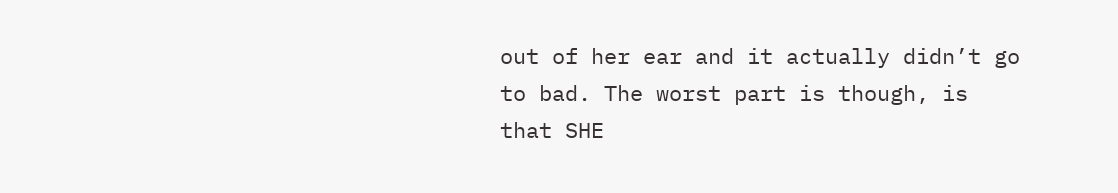out of her ear and it actually didn’t go to bad. The worst part is though, is that SHE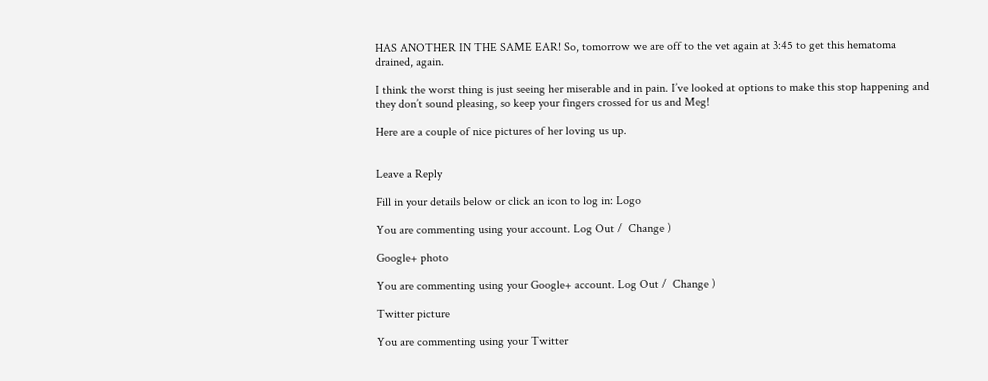HAS ANOTHER IN THE SAME EAR! So, tomorrow we are off to the vet again at 3:45 to get this hematoma drained, again.

I think the worst thing is just seeing her miserable and in pain. I’ve looked at options to make this stop happening and they don’t sound pleasing, so keep your fingers crossed for us and Meg!

Here are a couple of nice pictures of her loving us up.


Leave a Reply

Fill in your details below or click an icon to log in: Logo

You are commenting using your account. Log Out /  Change )

Google+ photo

You are commenting using your Google+ account. Log Out /  Change )

Twitter picture

You are commenting using your Twitter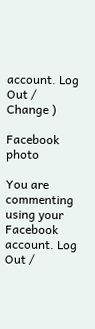account. Log Out /  Change )

Facebook photo

You are commenting using your Facebook account. Log Out /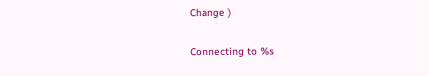Change )


Connecting to %s